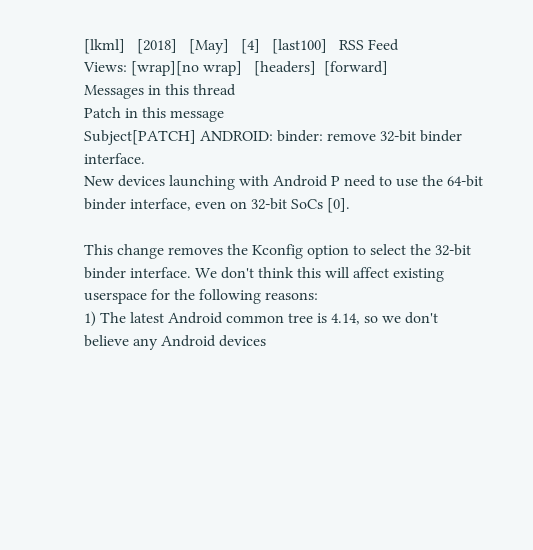[lkml]   [2018]   [May]   [4]   [last100]   RSS Feed
Views: [wrap][no wrap]   [headers]  [forward]
Messages in this thread
Patch in this message
Subject[PATCH] ANDROID: binder: remove 32-bit binder interface.
New devices launching with Android P need to use the 64-bit
binder interface, even on 32-bit SoCs [0].

This change removes the Kconfig option to select the 32-bit
binder interface. We don't think this will affect existing
userspace for the following reasons:
1) The latest Android common tree is 4.14, so we don't
believe any Android devices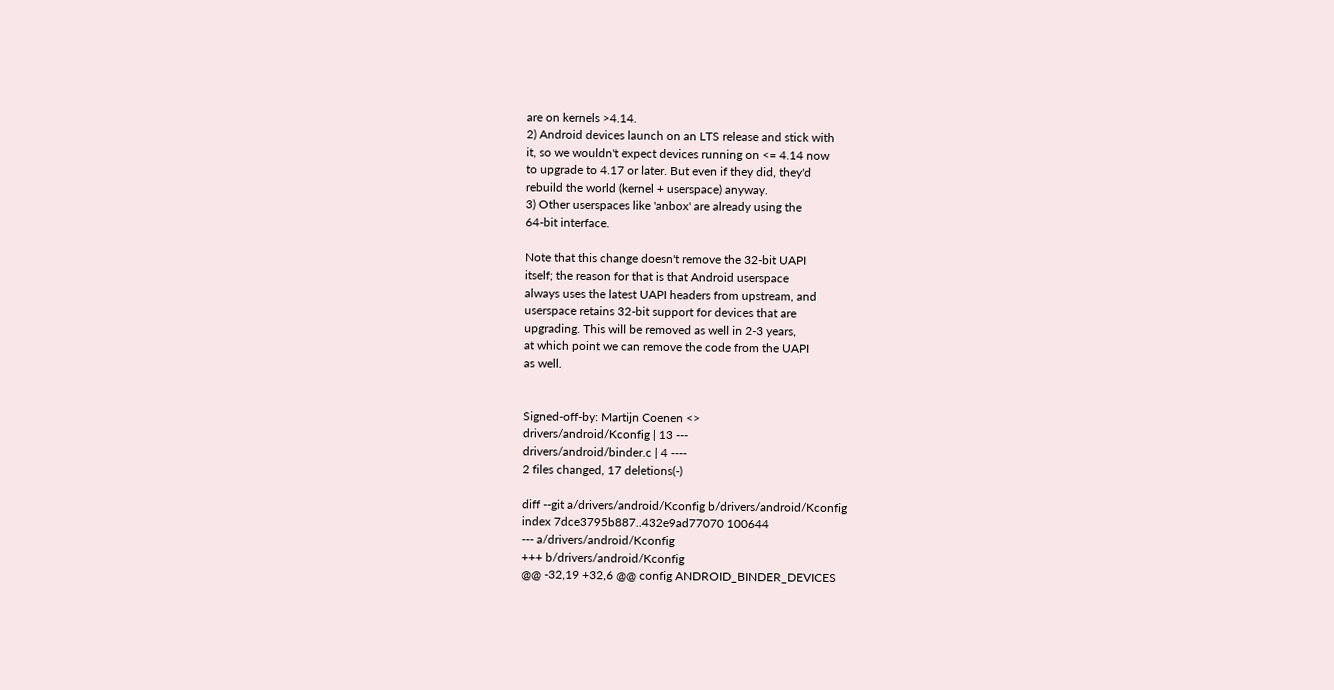are on kernels >4.14.
2) Android devices launch on an LTS release and stick with
it, so we wouldn't expect devices running on <= 4.14 now
to upgrade to 4.17 or later. But even if they did, they'd
rebuild the world (kernel + userspace) anyway.
3) Other userspaces like 'anbox' are already using the
64-bit interface.

Note that this change doesn't remove the 32-bit UAPI
itself; the reason for that is that Android userspace
always uses the latest UAPI headers from upstream, and
userspace retains 32-bit support for devices that are
upgrading. This will be removed as well in 2-3 years,
at which point we can remove the code from the UAPI
as well.


Signed-off-by: Martijn Coenen <>
drivers/android/Kconfig | 13 ---
drivers/android/binder.c | 4 ----
2 files changed, 17 deletions(-)

diff --git a/drivers/android/Kconfig b/drivers/android/Kconfig
index 7dce3795b887..432e9ad77070 100644
--- a/drivers/android/Kconfig
+++ b/drivers/android/Kconfig
@@ -32,19 +32,6 @@ config ANDROID_BINDER_DEVICES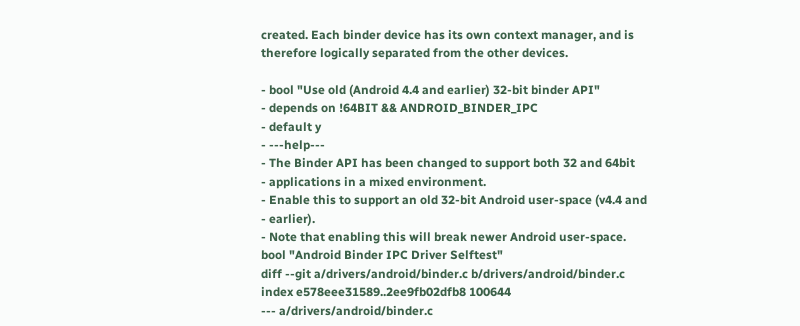created. Each binder device has its own context manager, and is
therefore logically separated from the other devices.

- bool "Use old (Android 4.4 and earlier) 32-bit binder API"
- depends on !64BIT && ANDROID_BINDER_IPC
- default y
- ---help---
- The Binder API has been changed to support both 32 and 64bit
- applications in a mixed environment.
- Enable this to support an old 32-bit Android user-space (v4.4 and
- earlier).
- Note that enabling this will break newer Android user-space.
bool "Android Binder IPC Driver Selftest"
diff --git a/drivers/android/binder.c b/drivers/android/binder.c
index e578eee31589..2ee9fb02dfb8 100644
--- a/drivers/android/binder.c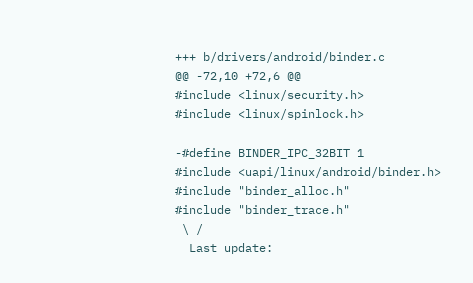+++ b/drivers/android/binder.c
@@ -72,10 +72,6 @@
#include <linux/security.h>
#include <linux/spinlock.h>

-#define BINDER_IPC_32BIT 1
#include <uapi/linux/android/binder.h>
#include "binder_alloc.h"
#include "binder_trace.h"
 \ /
  Last update: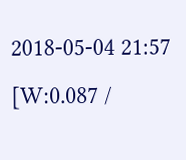2018-05-04 21:57    [W:0.087 /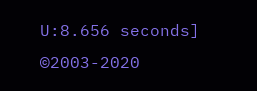U:8.656 seconds]
©2003-2020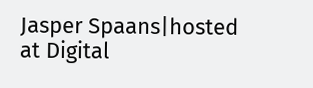Jasper Spaans|hosted at Digital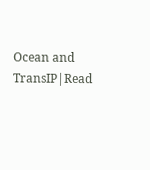Ocean and TransIP|Read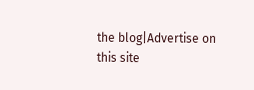the blog|Advertise on this site